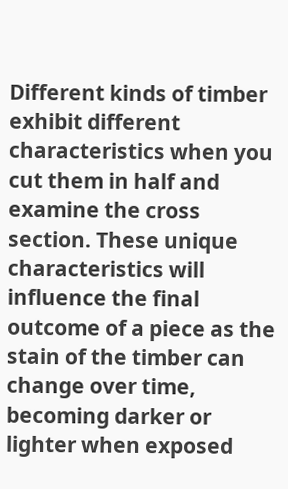Different kinds of timber exhibit different characteristics when you cut them in half and examine the cross section. These unique characteristics will influence the final outcome of a piece as the stain of the timber can change over time, becoming darker or lighter when exposed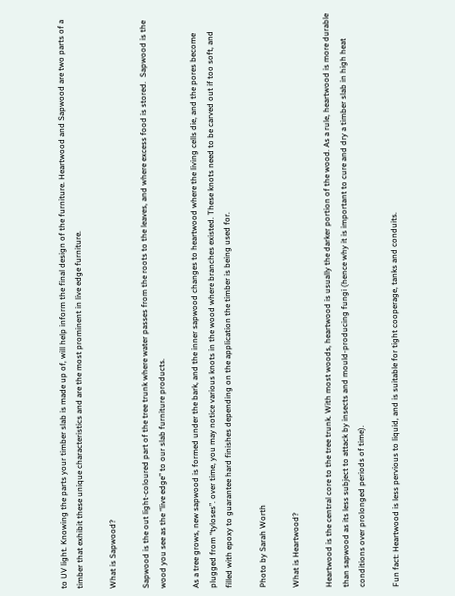to UV light. Knowing the parts your timber slab is made up of, will help inform the final design of the furniture. Heartwood and Sapwood are two parts of a timber that exhibit these unique characteristics and are the most prominent in live edge furniture.

What is Sapwood?

Sapwood is the out light-coloured part of the tree trunk where water passes from the roots to the leaves, and where excess food is stored.  Sapwood is the wood you see as the “live edge” to our slab furniture products.

As a tree grows, new sapwood is formed under the bark, and the inner sapwood changes to heartwood where the living cells die, and the pores become plugged from “tyloses”. over time, you may notice various knots in the wood where branches existed. These knots need to be carved out if too soft, and filled with epoxy to guarantee hard finishes depending on the application the timber is being used for.

Photo by Sarah Worth

What is Heartwood?

Heartwood is the central core to the tree trunk. With most woods, heartwood is usually the darker portion of the wood. As a rule, heartwood is more durable than sapwood as its less subject to attack by insects and mould-producing fungi (hence why it is important to cure and dry a timber slab in high heat conditions over prolonged periods of time).

Fun fact: Heartwood is less pervious to liquid, and is suitable for tight cooperage, tanks and conduits.